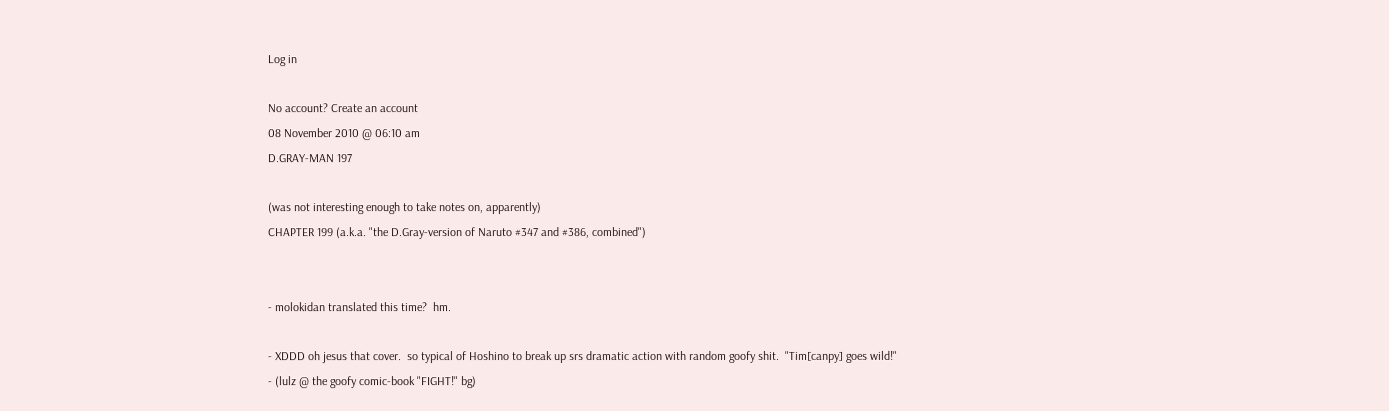Log in

No account? Create an account
08 November 2010 @ 06:10 am
D.GRAY-MAN 197

(was not interesting enough to take notes on, apparently)
CHAPTER 199 (a.k.a. "the D.Gray-version of Naruto #347 and #386, combined")


- molokidan translated this time?  hm.

- XDDD oh jesus that cover.  so typical of Hoshino to break up srs dramatic action with random goofy shit.  "Tim[canpy] goes wild!"
- (lulz @ the goofy comic-book "FIGHT!" bg)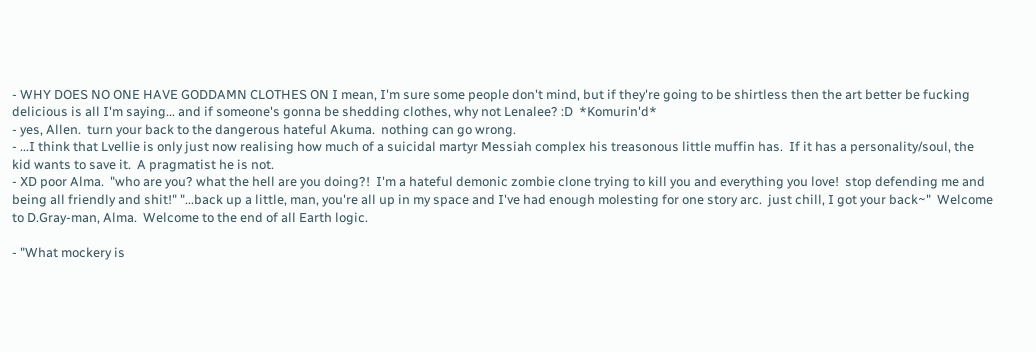- WHY DOES NO ONE HAVE GODDAMN CLOTHES ON I mean, I'm sure some people don't mind, but if they're going to be shirtless then the art better be fucking delicious is all I'm saying... and if someone's gonna be shedding clothes, why not Lenalee? :D  *Komurin'd*
- yes, Allen.  turn your back to the dangerous hateful Akuma.  nothing can go wrong.
- ...I think that Lvellie is only just now realising how much of a suicidal martyr Messiah complex his treasonous little muffin has.  If it has a personality/soul, the kid wants to save it.  A pragmatist he is not.
- XD poor Alma.  "who are you? what the hell are you doing?!  I'm a hateful demonic zombie clone trying to kill you and everything you love!  stop defending me and being all friendly and shit!" "...back up a little, man, you're all up in my space and I've had enough molesting for one story arc.  just chill, I got your back~"  Welcome to D.Gray-man, Alma.  Welcome to the end of all Earth logic.

- "What mockery is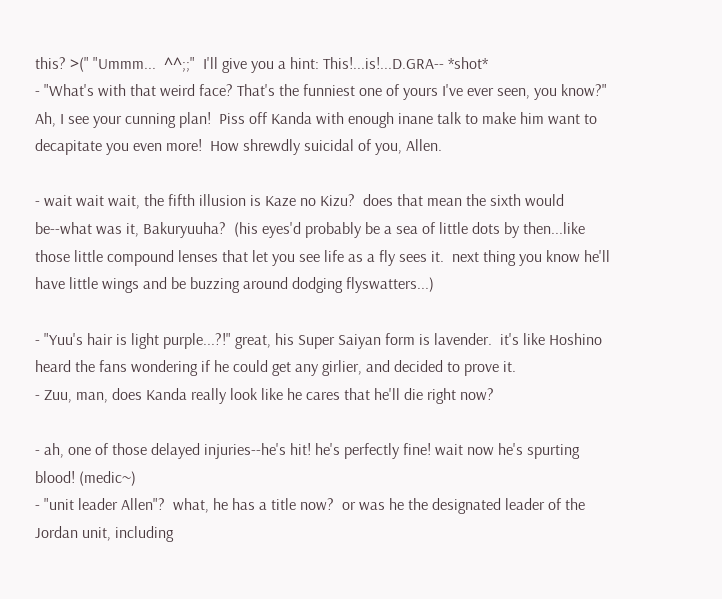this? >(" "Ummm...  ^^;;"  I'll give you a hint: This!...is!...D.GRA-- *shot*
- "What's with that weird face? That's the funniest one of yours I've ever seen, you know?" Ah, I see your cunning plan!  Piss off Kanda with enough inane talk to make him want to decapitate you even more!  How shrewdly suicidal of you, Allen.

- wait wait wait, the fifth illusion is Kaze no Kizu?  does that mean the sixth would be--what was it, Bakuryuuha?  (his eyes'd probably be a sea of little dots by then...like those little compound lenses that let you see life as a fly sees it.  next thing you know he'll have little wings and be buzzing around dodging flyswatters...)

- "Yuu's hair is light purple...?!" great, his Super Saiyan form is lavender.  it's like Hoshino heard the fans wondering if he could get any girlier, and decided to prove it.
- Zuu, man, does Kanda really look like he cares that he'll die right now?

- ah, one of those delayed injuries--he's hit! he's perfectly fine! wait now he's spurting blood! (medic~)
- "unit leader Allen"?  what, he has a title now?  or was he the designated leader of the Jordan unit, including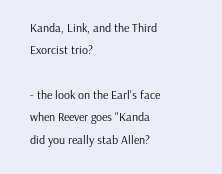Kanda, Link, and the Third Exorcist trio?

- the look on the Earl's face when Reever goes "Kanda did you really stab Allen?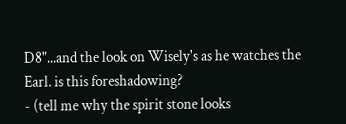D8"...and the look on Wisely's as he watches the Earl. is this foreshadowing?
- (tell me why the spirit stone looks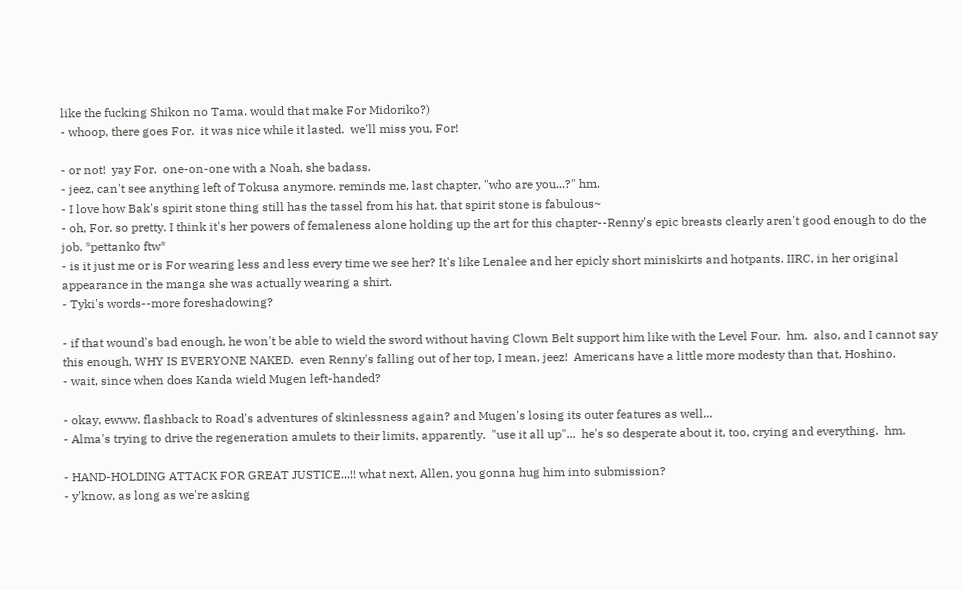like the fucking Shikon no Tama. would that make For Midoriko?)
- whoop, there goes For.  it was nice while it lasted.  we'll miss you, For!

- or not!  yay For.  one-on-one with a Noah, she badass.
- jeez, can't see anything left of Tokusa anymore. reminds me, last chapter, "who are you...?" hm.
- I love how Bak's spirit stone thing still has the tassel from his hat. that spirit stone is fabulous~
- oh, For. so pretty. I think it's her powers of femaleness alone holding up the art for this chapter--Renny's epic breasts clearly aren't good enough to do the job. *pettanko ftw*
- is it just me or is For wearing less and less every time we see her? It's like Lenalee and her epicly short miniskirts and hotpants. IIRC, in her original appearance in the manga she was actually wearing a shirt.
- Tyki's words--more foreshadowing?

- if that wound's bad enough, he won't be able to wield the sword without having Clown Belt support him like with the Level Four.  hm.  also, and I cannot say this enough, WHY IS EVERYONE NAKED.  even Renny's falling out of her top, I mean, jeez!  Americans have a little more modesty than that, Hoshino.
- wait, since when does Kanda wield Mugen left-handed?

- okay, ewww. flashback to Road's adventures of skinlessness again? and Mugen's losing its outer features as well...
- Alma's trying to drive the regeneration amulets to their limits, apparently.  "use it all up"...  he's so desperate about it, too, crying and everything.  hm.

- HAND-HOLDING ATTACK FOR GREAT JUSTICE...!! what next, Allen, you gonna hug him into submission?
- y'know, as long as we're asking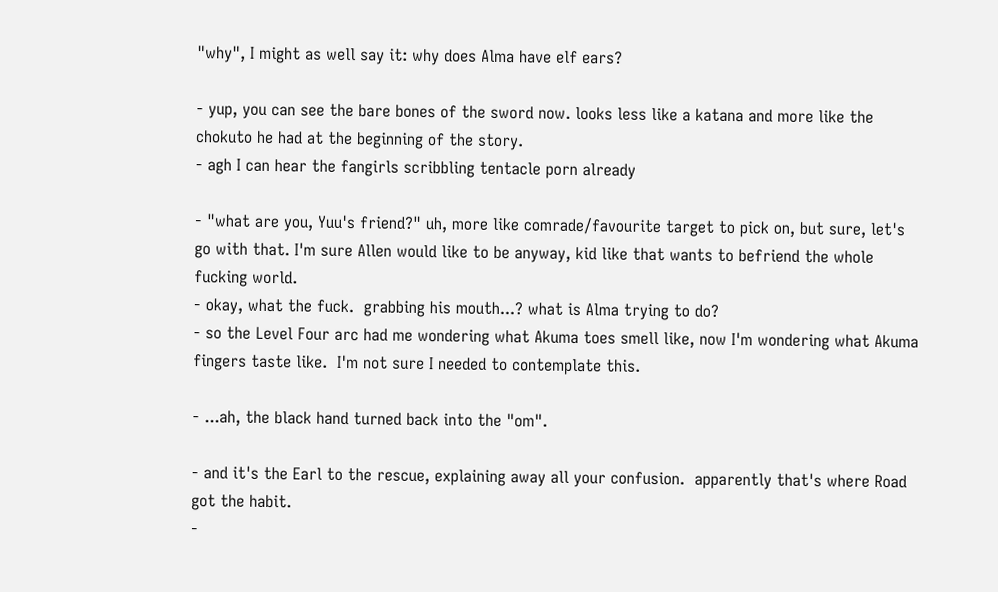"why", I might as well say it: why does Alma have elf ears?

- yup, you can see the bare bones of the sword now. looks less like a katana and more like the chokuto he had at the beginning of the story.
- agh I can hear the fangirls scribbling tentacle porn already

- "what are you, Yuu's friend?" uh, more like comrade/favourite target to pick on, but sure, let's go with that. I'm sure Allen would like to be anyway, kid like that wants to befriend the whole fucking world.
- okay, what the fuck.  grabbing his mouth...? what is Alma trying to do?
- so the Level Four arc had me wondering what Akuma toes smell like, now I'm wondering what Akuma fingers taste like.  I'm not sure I needed to contemplate this.

- ...ah, the black hand turned back into the "om".

- and it's the Earl to the rescue, explaining away all your confusion.  apparently that's where Road got the habit.
-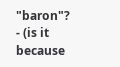"baron"?
- (is it because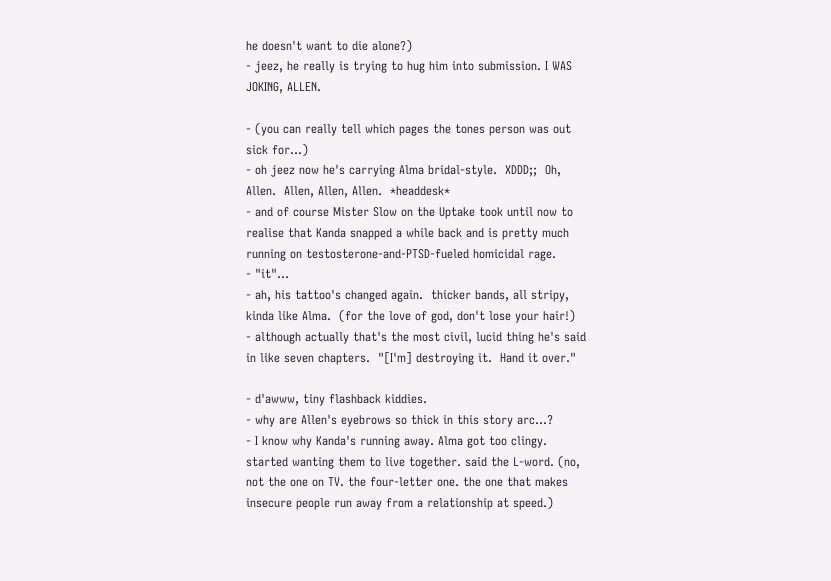he doesn't want to die alone?)
- jeez, he really is trying to hug him into submission. I WAS JOKING, ALLEN.

- (you can really tell which pages the tones person was out sick for...)
- oh jeez now he's carrying Alma bridal-style.  XDDD;;  Oh, Allen.  Allen, Allen, Allen.  *headdesk*
- and of course Mister Slow on the Uptake took until now to realise that Kanda snapped a while back and is pretty much running on testosterone-and-PTSD-fueled homicidal rage.
- "it"...
- ah, his tattoo's changed again.  thicker bands, all stripy, kinda like Alma.  (for the love of god, don't lose your hair!)
- although actually that's the most civil, lucid thing he's said in like seven chapters.  "[I'm] destroying it.  Hand it over."

- d'awww, tiny flashback kiddies.
- why are Allen's eyebrows so thick in this story arc...?
- I know why Kanda's running away. Alma got too clingy. started wanting them to live together. said the L-word. (no, not the one on TV. the four-letter one. the one that makes insecure people run away from a relationship at speed.)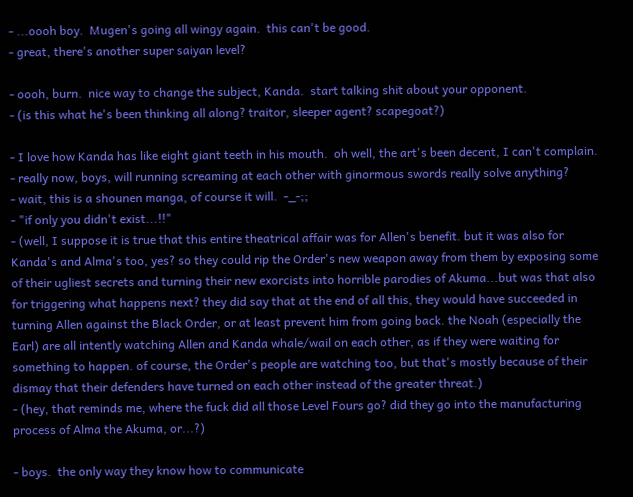- ...oooh boy.  Mugen's going all wingy again.  this can't be good.
- great, there's another super saiyan level?

- oooh, burn.  nice way to change the subject, Kanda.  start talking shit about your opponent.
- (is this what he's been thinking all along? traitor, sleeper agent? scapegoat?)

- I love how Kanda has like eight giant teeth in his mouth.  oh well, the art's been decent, I can't complain.
- really now, boys, will running screaming at each other with ginormous swords really solve anything?
- wait, this is a shounen manga, of course it will.  -_-;;
- "if only you didn't exist...!!"
- (well, I suppose it is true that this entire theatrical affair was for Allen's benefit. but it was also for Kanda's and Alma's too, yes? so they could rip the Order's new weapon away from them by exposing some of their ugliest secrets and turning their new exorcists into horrible parodies of Akuma...but was that also for triggering what happens next? they did say that at the end of all this, they would have succeeded in turning Allen against the Black Order, or at least prevent him from going back. the Noah (especially the Earl) are all intently watching Allen and Kanda whale/wail on each other, as if they were waiting for something to happen. of course, the Order's people are watching too, but that's mostly because of their dismay that their defenders have turned on each other instead of the greater threat.)
- (hey, that reminds me, where the fuck did all those Level Fours go? did they go into the manufacturing process of Alma the Akuma, or...?)

- boys.  the only way they know how to communicate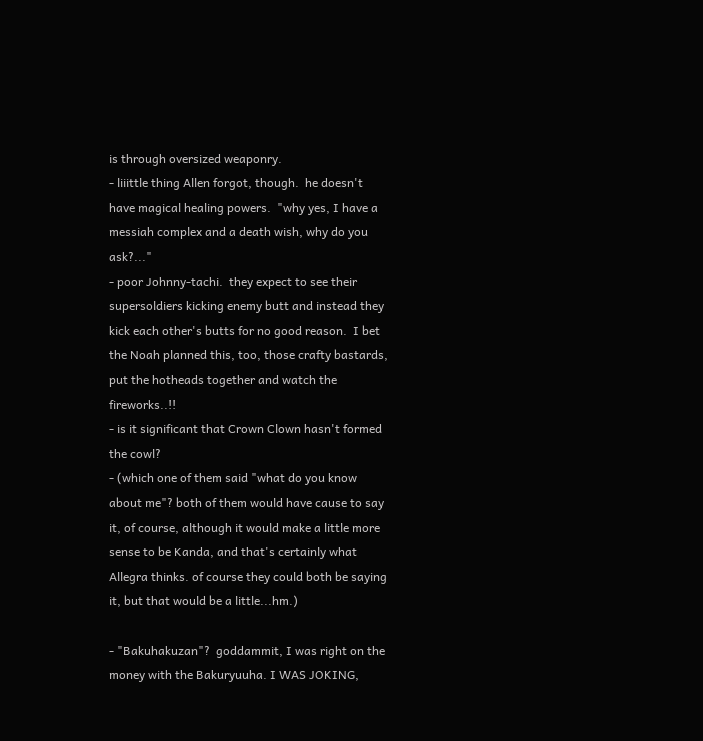is through oversized weaponry.
- liiittle thing Allen forgot, though.  he doesn't have magical healing powers.  "why yes, I have a messiah complex and a death wish, why do you ask?..."
- poor Johnny-tachi.  they expect to see their supersoldiers kicking enemy butt and instead they kick each other's butts for no good reason.  I bet the Noah planned this, too, those crafty bastards, put the hotheads together and watch the fireworks..!!
- is it significant that Crown Clown hasn't formed the cowl?
- (which one of them said "what do you know about me"? both of them would have cause to say it, of course, although it would make a little more sense to be Kanda, and that's certainly what Allegra thinks. of course they could both be saying it, but that would be a little...hm.)

- "Bakuhakuzan"?  goddammit, I was right on the money with the Bakuryuuha. I WAS JOKING,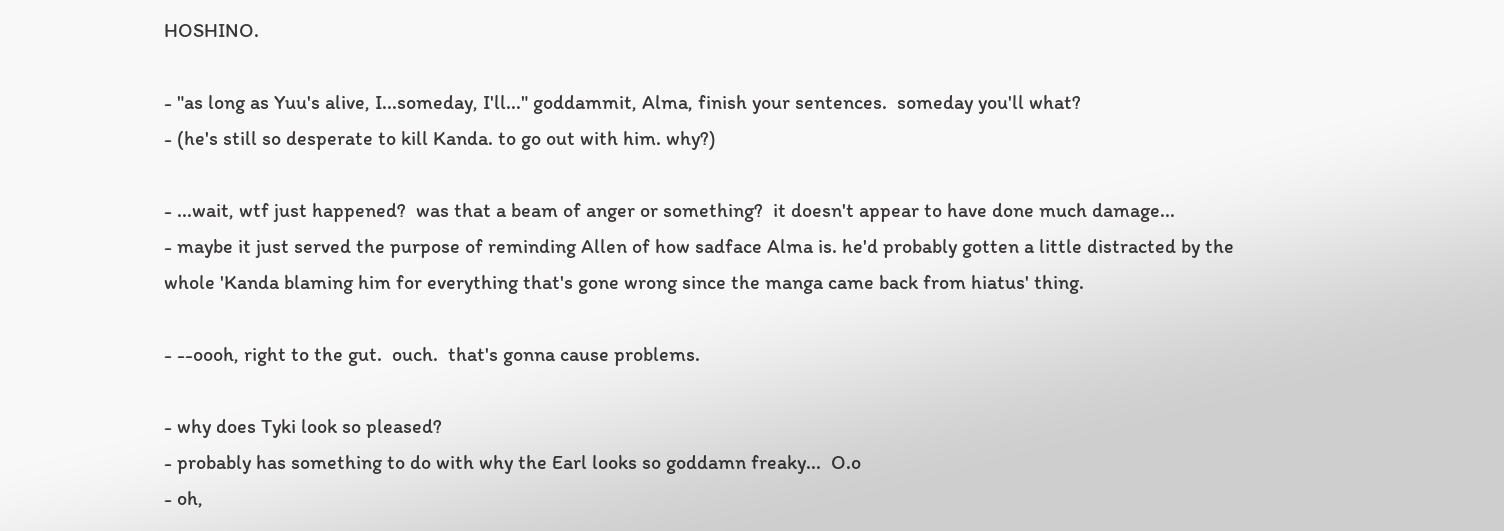HOSHINO.

- "as long as Yuu's alive, I...someday, I'll..." goddammit, Alma, finish your sentences.  someday you'll what?
- (he's still so desperate to kill Kanda. to go out with him. why?)

- ...wait, wtf just happened?  was that a beam of anger or something?  it doesn't appear to have done much damage...
- maybe it just served the purpose of reminding Allen of how sadface Alma is. he'd probably gotten a little distracted by the whole 'Kanda blaming him for everything that's gone wrong since the manga came back from hiatus' thing.

- --oooh, right to the gut.  ouch.  that's gonna cause problems.

- why does Tyki look so pleased?
- probably has something to do with why the Earl looks so goddamn freaky...  O.o
- oh,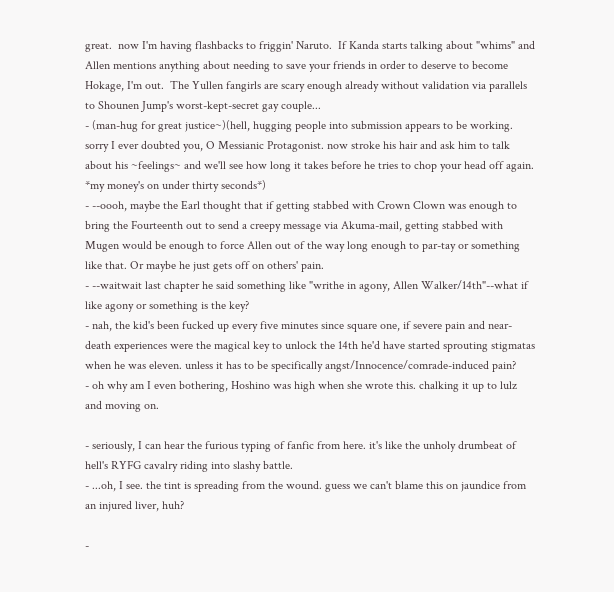great.  now I'm having flashbacks to friggin' Naruto.  If Kanda starts talking about "whims" and Allen mentions anything about needing to save your friends in order to deserve to become Hokage, I'm out.  The Yullen fangirls are scary enough already without validation via parallels to Shounen Jump's worst-kept-secret gay couple...
- (man-hug for great justice~)(hell, hugging people into submission appears to be working. sorry I ever doubted you, O Messianic Protagonist. now stroke his hair and ask him to talk about his ~feelings~ and we'll see how long it takes before he tries to chop your head off again. *my money's on under thirty seconds*)
- --oooh, maybe the Earl thought that if getting stabbed with Crown Clown was enough to bring the Fourteenth out to send a creepy message via Akuma-mail, getting stabbed with Mugen would be enough to force Allen out of the way long enough to par-tay or something like that. Or maybe he just gets off on others' pain.
- --waitwait last chapter he said something like "writhe in agony, Allen Walker/14th"--what if like agony or something is the key?
- nah, the kid's been fucked up every five minutes since square one, if severe pain and near-death experiences were the magical key to unlock the 14th he'd have started sprouting stigmatas when he was eleven. unless it has to be specifically angst/Innocence/comrade-induced pain?
- oh why am I even bothering, Hoshino was high when she wrote this. chalking it up to lulz and moving on.

- seriously, I can hear the furious typing of fanfic from here. it's like the unholy drumbeat of hell's RYFG cavalry riding into slashy battle.
- ...oh, I see. the tint is spreading from the wound. guess we can't blame this on jaundice from an injured liver, huh?

-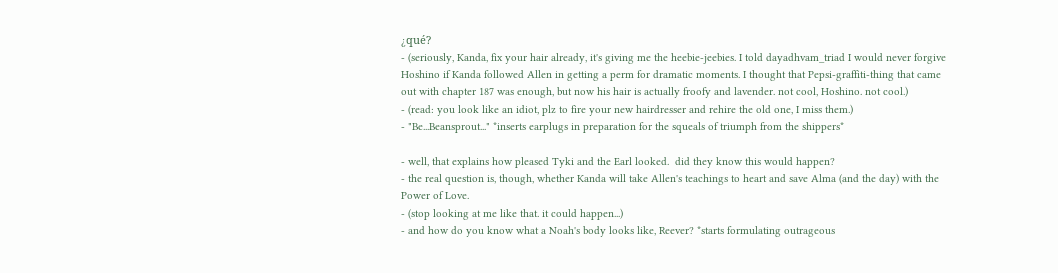¿qué?
- (seriously, Kanda, fix your hair already, it's giving me the heebie-jeebies. I told dayadhvam_triad I would never forgive Hoshino if Kanda followed Allen in getting a perm for dramatic moments. I thought that Pepsi-graffiti-thing that came out with chapter 187 was enough, but now his hair is actually froofy and lavender. not cool, Hoshino. not cool.)
- (read: you look like an idiot, plz to fire your new hairdresser and rehire the old one, I miss them.)
- "Be...Beansprout..." *inserts earplugs in preparation for the squeals of triumph from the shippers*

- well, that explains how pleased Tyki and the Earl looked.  did they know this would happen?
- the real question is, though, whether Kanda will take Allen's teachings to heart and save Alma (and the day) with the Power of Love.
- (stop looking at me like that. it could happen...)
- and how do you know what a Noah's body looks like, Reever? *starts formulating outrageous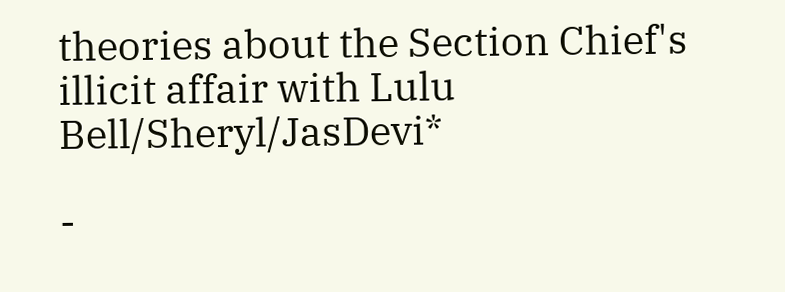theories about the Section Chief's illicit affair with Lulu Bell/Sheryl/JasDevi*

-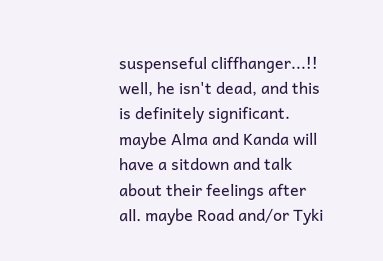suspenseful cliffhanger...!! well, he isn't dead, and this is definitely significant. maybe Alma and Kanda will have a sitdown and talk about their feelings after all. maybe Road and/or Tyki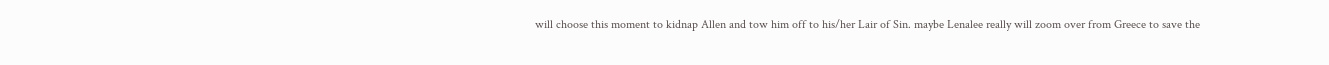will choose this moment to kidnap Allen and tow him off to his/her Lair of Sin. maybe Lenalee really will zoom over from Greece to save the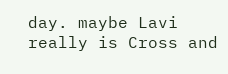day. maybe Lavi really is Cross and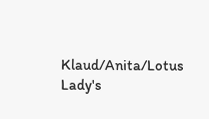Klaud/Anita/Lotus Lady's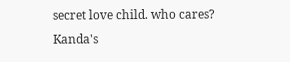secret love child. who cares? Kanda's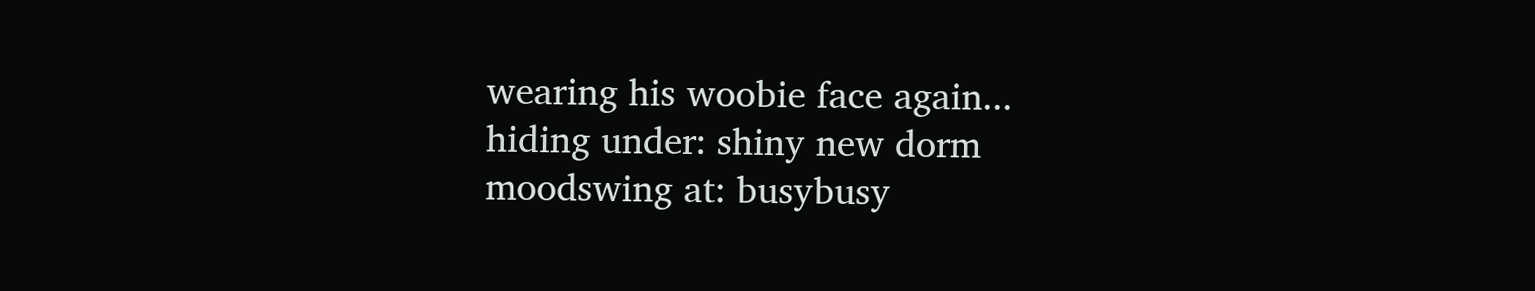wearing his woobie face again...
hiding under: shiny new dorm
moodswing at: busybusy